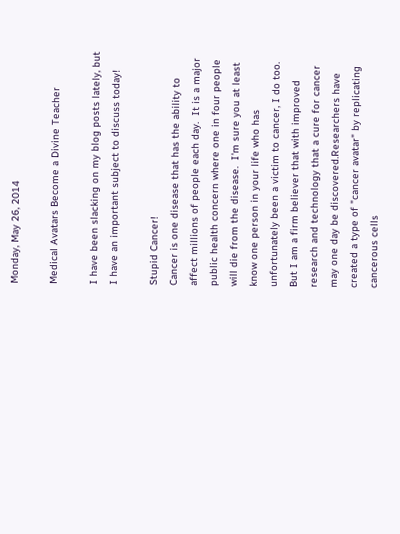Monday, May 26, 2014

Medical Avatars Become a Divine Teacher

I have been slacking on my blog posts lately, but I have an important subject to discuss today!

Stupid Cancer!
Cancer is one disease that has the ability to affect millions of people each day.  It is a major public health concern where one in four people will die from the disease.  I'm sure you at least know one person in your life who has unfortunately been a victim to cancer, I do too.  But I am a firm believer that with improved research and technology that a cure for cancer may one day be discovered.Researchers have created a type of "cancer avatar" by replicating cancerous cells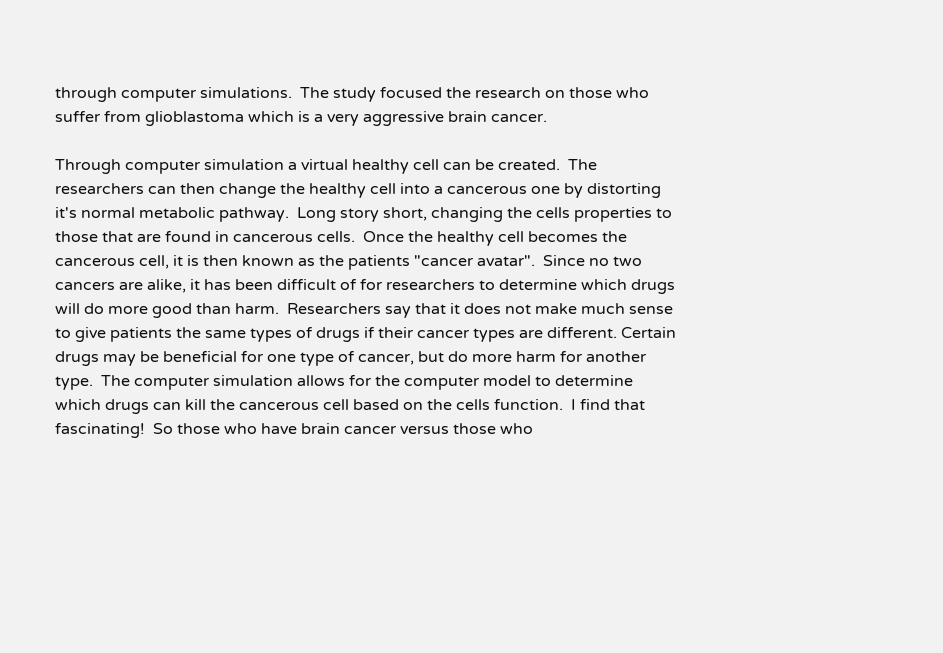through computer simulations.  The study focused the research on those who suffer from glioblastoma which is a very aggressive brain cancer.

Through computer simulation a virtual healthy cell can be created.  The researchers can then change the healthy cell into a cancerous one by distorting it's normal metabolic pathway.  Long story short, changing the cells properties to those that are found in cancerous cells.  Once the healthy cell becomes the cancerous cell, it is then known as the patients "cancer avatar".  Since no two cancers are alike, it has been difficult of for researchers to determine which drugs will do more good than harm.  Researchers say that it does not make much sense to give patients the same types of drugs if their cancer types are different. Certain drugs may be beneficial for one type of cancer, but do more harm for another type.  The computer simulation allows for the computer model to determine which drugs can kill the cancerous cell based on the cells function.  I find that fascinating!  So those who have brain cancer versus those who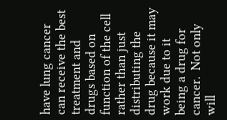have lung cancer can receive the best treatment and drugs based on function of the cell rather than just distributing the drug because it may work due to it being a drug for cancer.  Not only will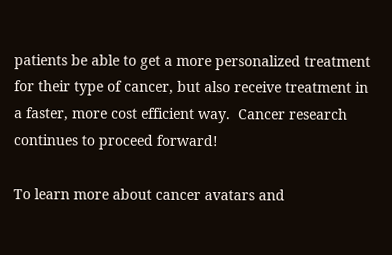patients be able to get a more personalized treatment for their type of cancer, but also receive treatment in a faster, more cost efficient way.  Cancer research continues to proceed forward!

To learn more about cancer avatars and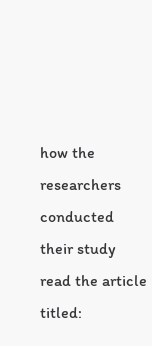how the researchers conducted their study read the article titled: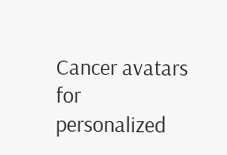Cancer avatars for personalized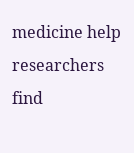medicine help researchers find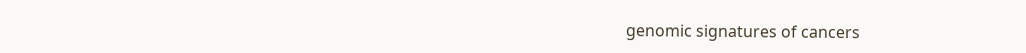genomic signatures of cancers